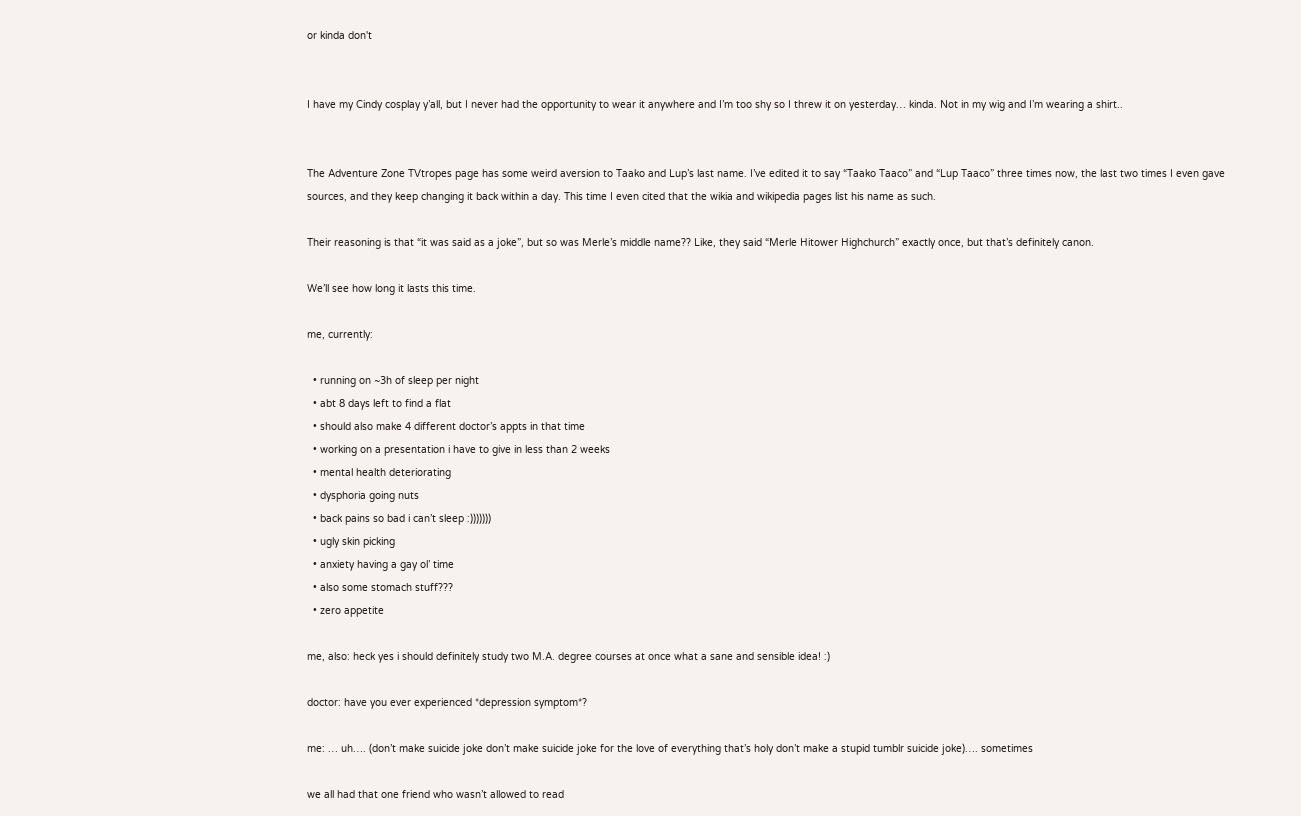or kinda don't


I have my Cindy cosplay y’all, but I never had the opportunity to wear it anywhere and I’m too shy so I threw it on yesterday… kinda. Not in my wig and I’m wearing a shirt..


The Adventure Zone TVtropes page has some weird aversion to Taako and Lup’s last name. I’ve edited it to say “Taako Taaco” and “Lup Taaco” three times now, the last two times I even gave sources, and they keep changing it back within a day. This time I even cited that the wikia and wikipedia pages list his name as such.

Their reasoning is that “it was said as a joke”, but so was Merle’s middle name?? Like, they said “Merle Hitower Highchurch” exactly once, but that’s definitely canon.

We’ll see how long it lasts this time.

me, currently:

  • running on ~3h of sleep per night
  • abt 8 days left to find a flat
  • should also make 4 different doctor’s appts in that time
  • working on a presentation i have to give in less than 2 weeks
  • mental health deteriorating
  • dysphoria going nuts
  • back pains so bad i can’t sleep :)))))))
  • ugly skin picking
  • anxiety having a gay ol’ time
  • also some stomach stuff???
  • zero appetite

me, also: heck yes i should definitely study two M.A. degree courses at once what a sane and sensible idea! :)

doctor: have you ever experienced *depression symptom*?

me: … uh…. (don’t make suicide joke don’t make suicide joke for the love of everything that’s holy don’t make a stupid tumblr suicide joke)…. sometimes

we all had that one friend who wasn’t allowed to read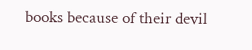books because of their devil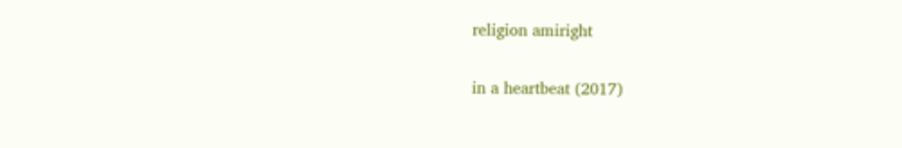religion amiright


in a heartbeat (2017)